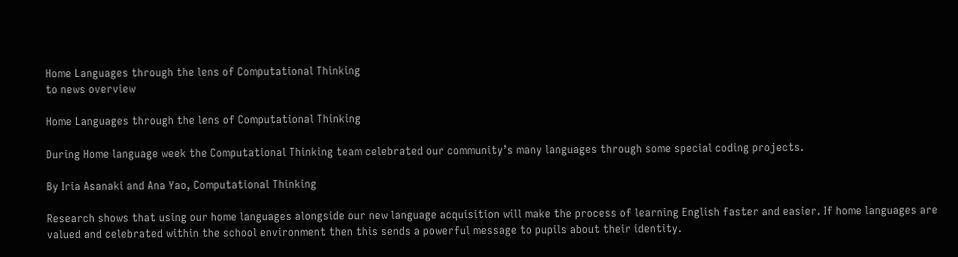Home Languages through the lens of Computational Thinking
to news overview

Home Languages through the lens of Computational Thinking

During Home language week the Computational Thinking team celebrated our community’s many languages through some special coding projects.

By Iria Asanaki and Ana Yao, Computational Thinking

Research shows that using our home languages alongside our new language acquisition will make the process of learning English faster and easier. If home languages are valued and celebrated within the school environment then this sends a powerful message to pupils about their identity.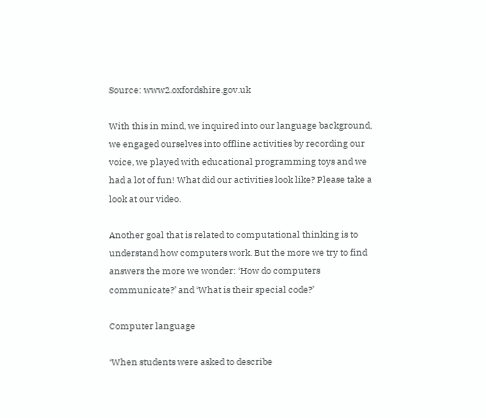Source: www2.oxfordshire.gov.uk

With this in mind, we inquired into our language background, we engaged ourselves into offline activities by recording our voice, we played with educational programming toys and we had a lot of fun! What did our activities look like? Please take a look at our video.

Another goal that is related to computational thinking is to understand how computers work. But the more we try to find answers the more we wonder: ‘How do computers communicate?’ and ‘What is their special code?’

Computer language

‘When students were asked to describe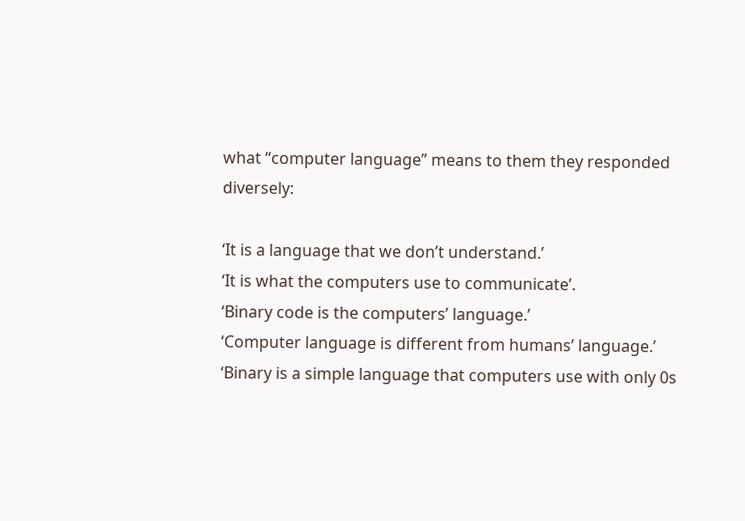what “computer language” means to them they responded diversely:

‘It is a language that we don’t understand.’
‘It is what the computers use to communicate’.
‘Binary code is the computers’ language.’
‘Computer language is different from humans’ language.’
‘Binary is a simple language that computers use with only 0s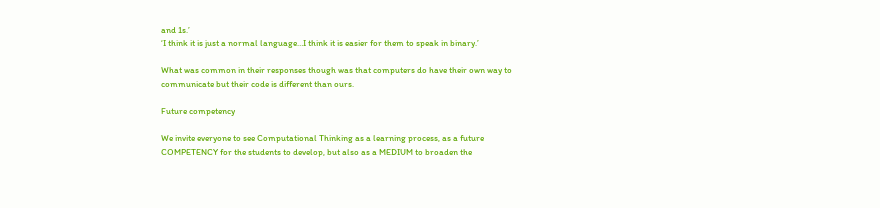and 1s.’
‘I think it is just a normal language…I think it is easier for them to speak in binary.’

What was common in their responses though was that computers do have their own way to communicate but their code is different than ours.

Future competency

We invite everyone to see Computational Thinking as a learning process, as a future COMPETENCY for the students to develop, but also as a MEDIUM to broaden the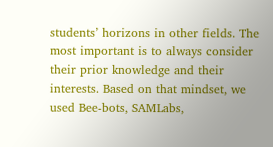students’ horizons in other fields. The most important is to always consider their prior knowledge and their interests. Based on that mindset, we used Bee-bots, SAMLabs,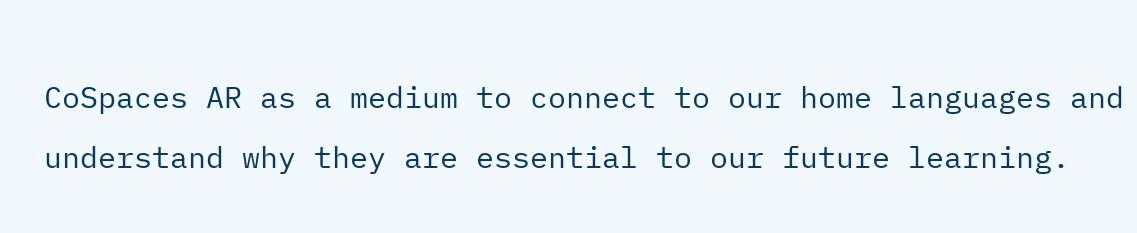CoSpaces AR as a medium to connect to our home languages and understand why they are essential to our future learning.